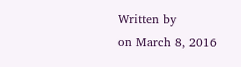Written by
on March 8, 2016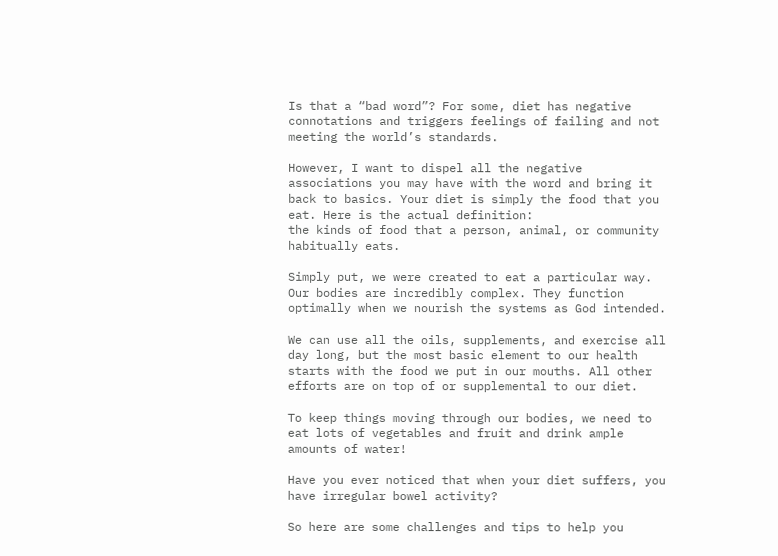Is that a “bad word”? For some, diet has negative connotations and triggers feelings of failing and not meeting the world’s standards.

However, I want to dispel all the negative associations you may have with the word and bring it back to basics. Your diet is simply the food that you eat. Here is the actual definition:
the kinds of food that a person, animal, or community habitually eats.

Simply put, we were created to eat a particular way. Our bodies are incredibly complex. They function optimally when we nourish the systems as God intended.

We can use all the oils, supplements, and exercise all day long, but the most basic element to our health starts with the food we put in our mouths. All other efforts are on top of or supplemental to our diet.

To keep things moving through our bodies, we need to eat lots of vegetables and fruit and drink ample amounts of water!

Have you ever noticed that when your diet suffers, you have irregular bowel activity?

So here are some challenges and tips to help you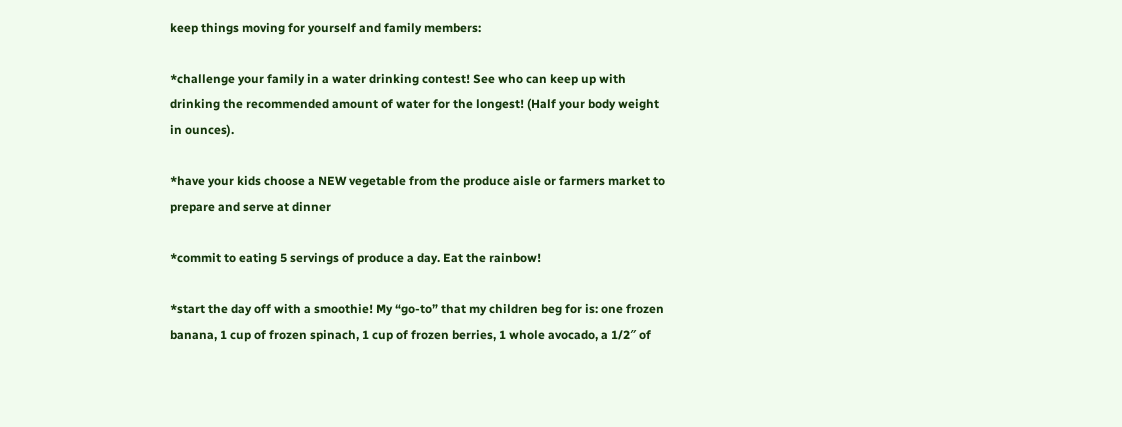keep things moving for yourself and family members:

*challenge your family in a water drinking contest! See who can keep up with drinking the recommended amount of water for the longest! (Half your body weight in ounces).

*have your kids choose a NEW vegetable from the produce aisle or farmers market to prepare and serve at dinner

*commit to eating 5 servings of produce a day. Eat the rainbow!

*start the day off with a smoothie! My “go-to” that my children beg for is: one frozen banana, 1 cup of frozen spinach, 1 cup of frozen berries, 1 whole avocado, a 1/2″ of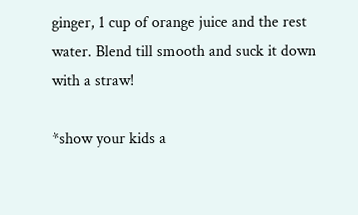ginger, 1 cup of orange juice and the rest water. Blend till smooth and suck it down with a straw!

*show your kids a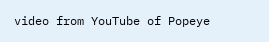video from YouTube of Popeye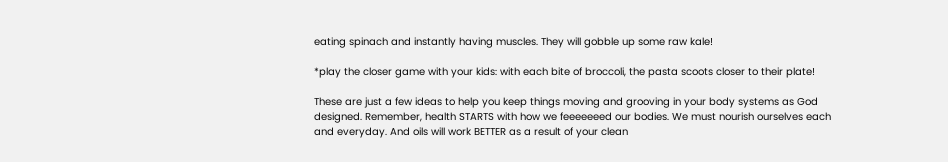eating spinach and instantly having muscles. They will gobble up some raw kale!

*play the closer game with your kids: with each bite of broccoli, the pasta scoots closer to their plate!

These are just a few ideas to help you keep things moving and grooving in your body systems as God designed. Remember, health STARTS with how we feeeeeeed our bodies. We must nourish ourselves each and everyday. And oils will work BETTER as a result of your clean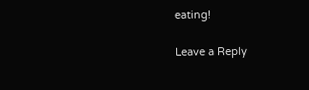eating!

Leave a Reply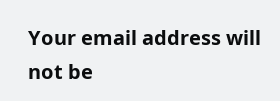Your email address will not be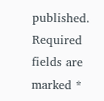published. Required fields are marked *